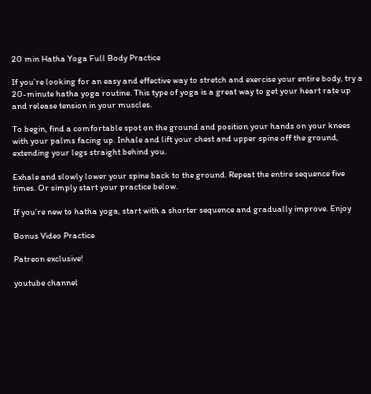20 min Hatha Yoga Full Body Practice

If you’re looking for an easy and effective way to stretch and exercise your entire body, try a 20-minute hatha yoga routine. This type of yoga is a great way to get your heart rate up and release tension in your muscles.

To begin, find a comfortable spot on the ground and position your hands on your knees with your palms facing up. Inhale and lift your chest and upper spine off the ground, extending your legs straight behind you.

Exhale and slowly lower your spine back to the ground. Repeat the entire sequence five times. Or simply start your practice below.

If you’re new to hatha yoga, start with a shorter sequence and gradually improve. Enjoy

Bonus Video Practice

Patreon exclusive!

youtube channel